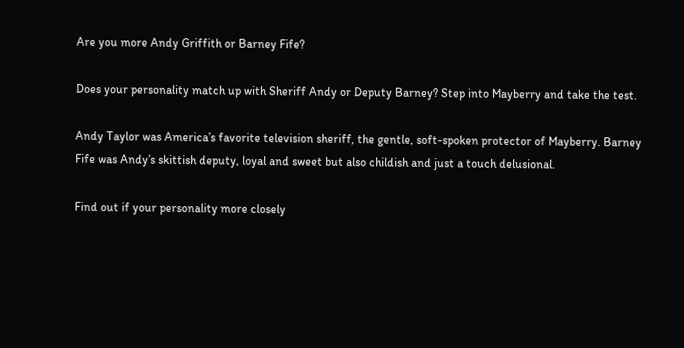Are you more Andy Griffith or Barney Fife?

Does your personality match up with Sheriff Andy or Deputy Barney? Step into Mayberry and take the test.

Andy Taylor was America’s favorite television sheriff, the gentle, soft-spoken protector of Mayberry. Barney Fife was Andy’s skittish deputy, loyal and sweet but also childish and just a touch delusional.

Find out if your personality more closely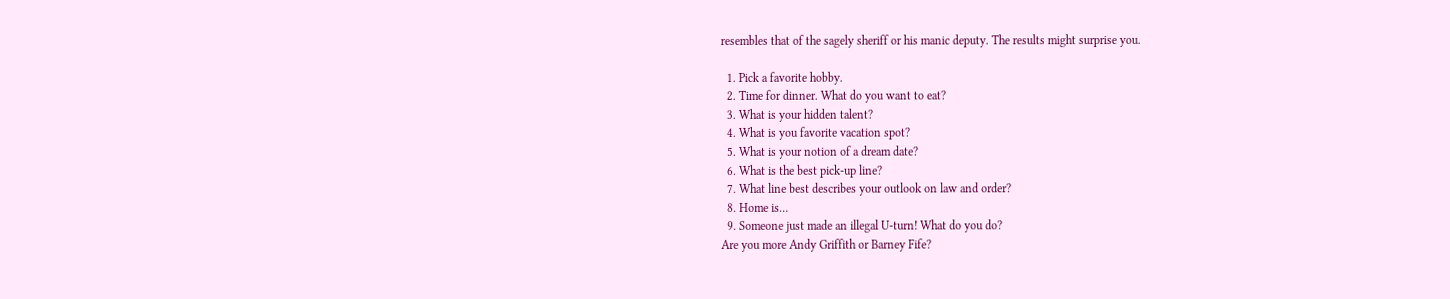resembles that of the sagely sheriff or his manic deputy. The results might surprise you.

  1. Pick a favorite hobby.
  2. Time for dinner. What do you want to eat?
  3. What is your hidden talent?
  4. What is you favorite vacation spot?
  5. What is your notion of a dream date?
  6. What is the best pick-up line?
  7. What line best describes your outlook on law and order?
  8. Home is…
  9. Someone just made an illegal U-turn! What do you do?
Are you more Andy Griffith or Barney Fife?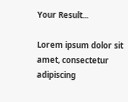Your Result...

Lorem ipsum dolor sit amet, consectetur adipiscing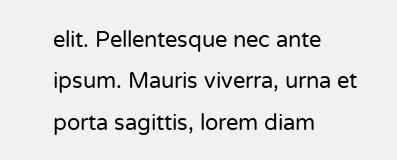elit. Pellentesque nec ante ipsum. Mauris viverra, urna et porta sagittis, lorem diam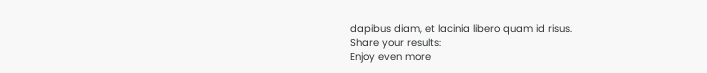dapibus diam, et lacinia libero quam id risus.
Share your results:
Enjoy even more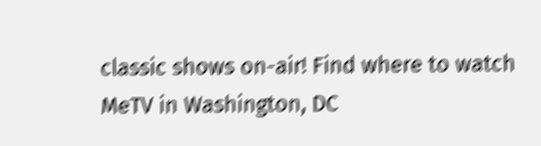classic shows on-air! Find where to watch MeTV in Washington, DC